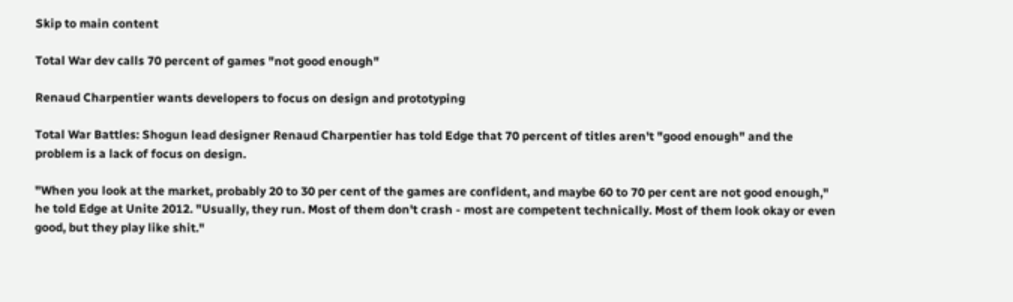Skip to main content

Total War dev calls 70 percent of games "not good enough"

Renaud Charpentier wants developers to focus on design and prototyping

Total War Battles: Shogun lead designer Renaud Charpentier has told Edge that 70 percent of titles aren't "good enough" and the problem is a lack of focus on design.

"When you look at the market, probably 20 to 30 per cent of the games are confident, and maybe 60 to 70 per cent are not good enough," he told Edge at Unite 2012. "Usually, they run. Most of them don't crash - most are competent technically. Most of them look okay or even good, but they play like shit."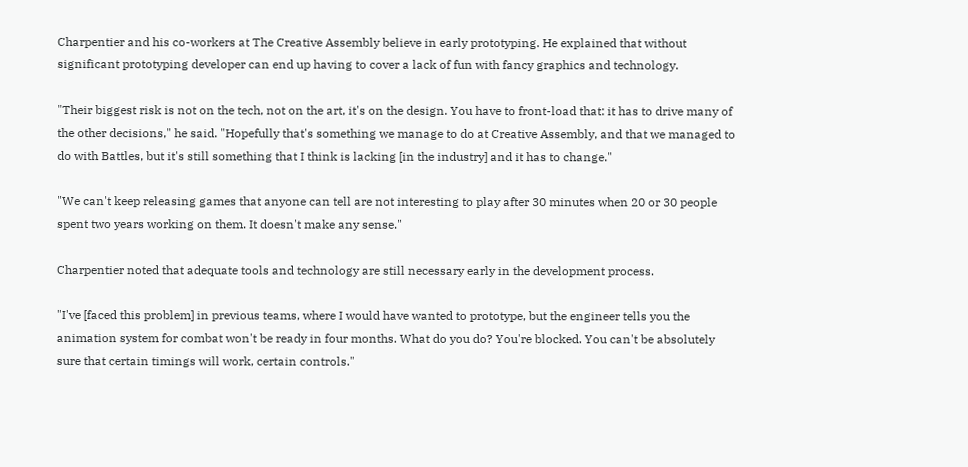Charpentier and his co-workers at The Creative Assembly believe in early prototyping. He explained that without significant prototyping developer can end up having to cover a lack of fun with fancy graphics and technology.

"Their biggest risk is not on the tech, not on the art, it's on the design. You have to front-load that: it has to drive many of the other decisions," he said. "Hopefully that's something we manage to do at Creative Assembly, and that we managed to do with Battles, but it's still something that I think is lacking [in the industry] and it has to change."

"We can't keep releasing games that anyone can tell are not interesting to play after 30 minutes when 20 or 30 people spent two years working on them. It doesn't make any sense."

Charpentier noted that adequate tools and technology are still necessary early in the development process.

"I've [faced this problem] in previous teams, where I would have wanted to prototype, but the engineer tells you the animation system for combat won't be ready in four months. What do you do? You're blocked. You can't be absolutely sure that certain timings will work, certain controls."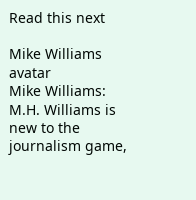Read this next

Mike Williams avatar
Mike Williams: M.H. Williams is new to the journalism game,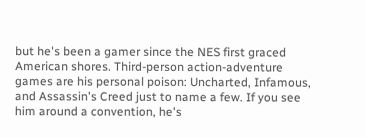but he's been a gamer since the NES first graced American shores. Third-person action-adventure games are his personal poison: Uncharted, Infamous, and Assassin's Creed just to name a few. If you see him around a convention, he's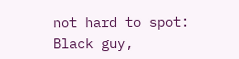not hard to spot: Black guy,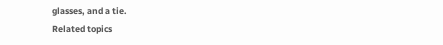glasses, and a tie.
Related topics